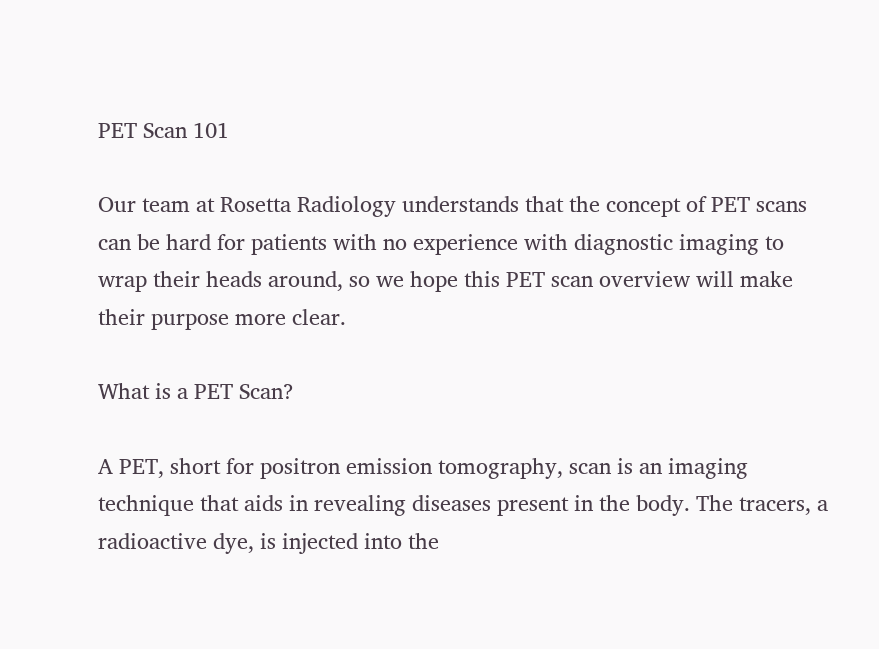PET Scan 101

Our team at Rosetta Radiology understands that the concept of PET scans can be hard for patients with no experience with diagnostic imaging to wrap their heads around, so we hope this PET scan overview will make their purpose more clear.

What is a PET Scan?

A PET, short for positron emission tomography, scan is an imaging technique that aids in revealing diseases present in the body. The tracers, a radioactive dye, is injected into the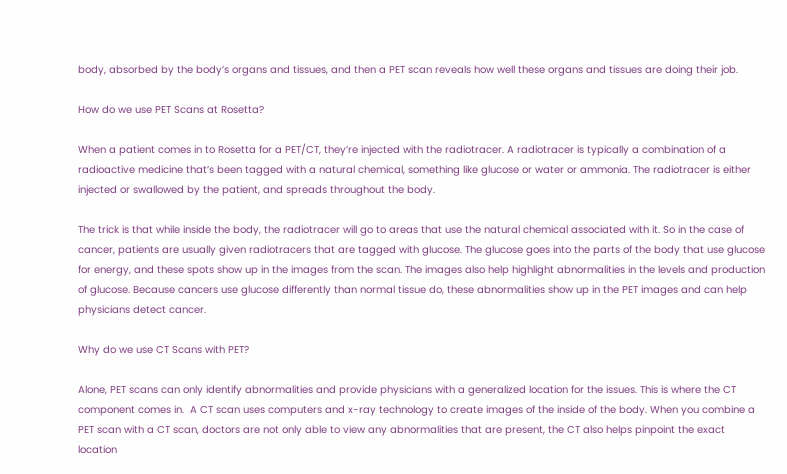body, absorbed by the body’s organs and tissues, and then a PET scan reveals how well these organs and tissues are doing their job.

How do we use PET Scans at Rosetta?

When a patient comes in to Rosetta for a PET/CT, they’re injected with the radiotracer. A radiotracer is typically a combination of a radioactive medicine that’s been tagged with a natural chemical, something like glucose or water or ammonia. The radiotracer is either injected or swallowed by the patient, and spreads throughout the body.

The trick is that while inside the body, the radiotracer will go to areas that use the natural chemical associated with it. So in the case of cancer, patients are usually given radiotracers that are tagged with glucose. The glucose goes into the parts of the body that use glucose for energy, and these spots show up in the images from the scan. The images also help highlight abnormalities in the levels and production of glucose. Because cancers use glucose differently than normal tissue do, these abnormalities show up in the PET images and can help physicians detect cancer.

Why do we use CT Scans with PET?

Alone, PET scans can only identify abnormalities and provide physicians with a generalized location for the issues. This is where the CT component comes in.  A CT scan uses computers and x-ray technology to create images of the inside of the body. When you combine a PET scan with a CT scan, doctors are not only able to view any abnormalities that are present, the CT also helps pinpoint the exact location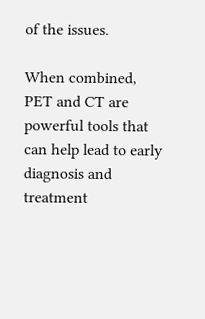of the issues.

When combined, PET and CT are powerful tools that can help lead to early diagnosis and treatment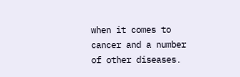when it comes to cancer and a number of other diseases.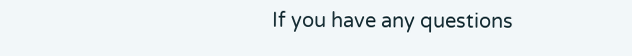If you have any questions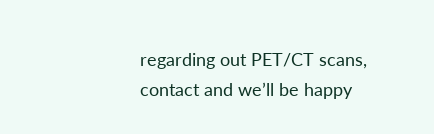regarding out PET/CT scans, contact and we’ll be happy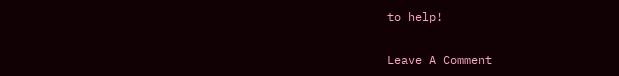to help!

Leave A Comment